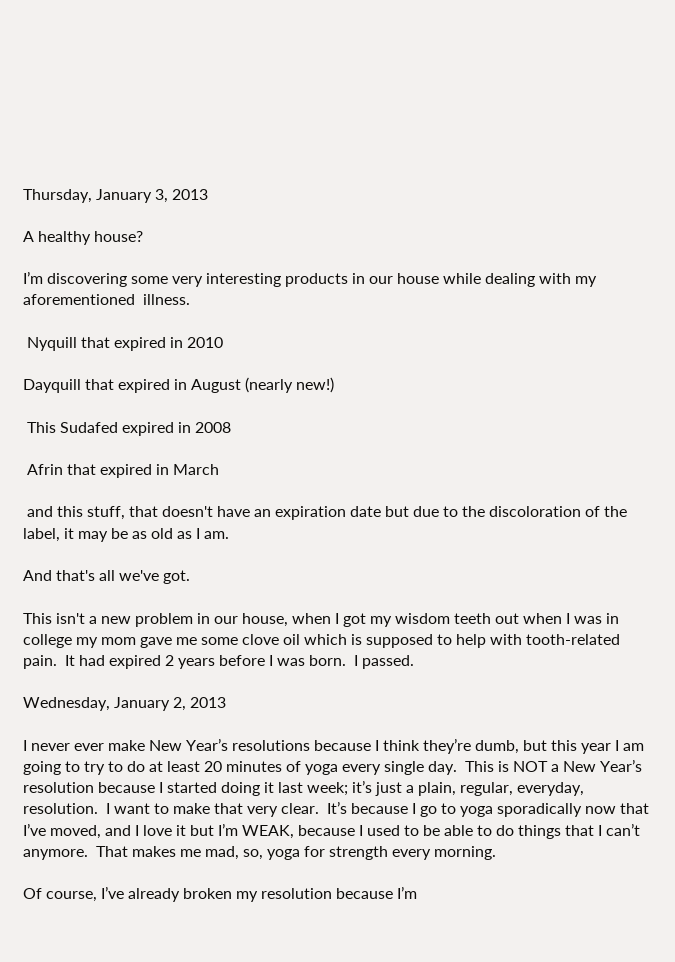Thursday, January 3, 2013

A healthy house?

I’m discovering some very interesting products in our house while dealing with my aforementioned  illness.

 Nyquill that expired in 2010

Dayquill that expired in August (nearly new!)

 This Sudafed expired in 2008

 Afrin that expired in March

 and this stuff, that doesn't have an expiration date but due to the discoloration of the label, it may be as old as I am.

And that's all we've got.

This isn't a new problem in our house, when I got my wisdom teeth out when I was in college my mom gave me some clove oil which is supposed to help with tooth-related pain.  It had expired 2 years before I was born.  I passed.

Wednesday, January 2, 2013

I never ever make New Year’s resolutions because I think they’re dumb, but this year I am going to try to do at least 20 minutes of yoga every single day.  This is NOT a New Year’s resolution because I started doing it last week; it’s just a plain, regular, everyday, resolution.  I want to make that very clear.  It’s because I go to yoga sporadically now that I’ve moved, and I love it but I’m WEAK, because I used to be able to do things that I can’t anymore.  That makes me mad, so, yoga for strength every morning.

Of course, I’ve already broken my resolution because I’m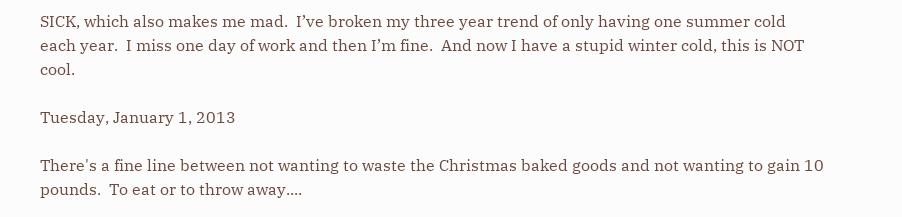SICK, which also makes me mad.  I’ve broken my three year trend of only having one summer cold each year.  I miss one day of work and then I’m fine.  And now I have a stupid winter cold, this is NOT cool.

Tuesday, January 1, 2013

There's a fine line between not wanting to waste the Christmas baked goods and not wanting to gain 10 pounds.  To eat or to throw away....